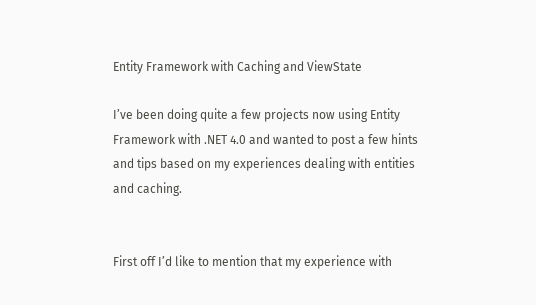Entity Framework with Caching and ViewState

I’ve been doing quite a few projects now using Entity Framework with .NET 4.0 and wanted to post a few hints and tips based on my experiences dealing with entities and caching.


First off I’d like to mention that my experience with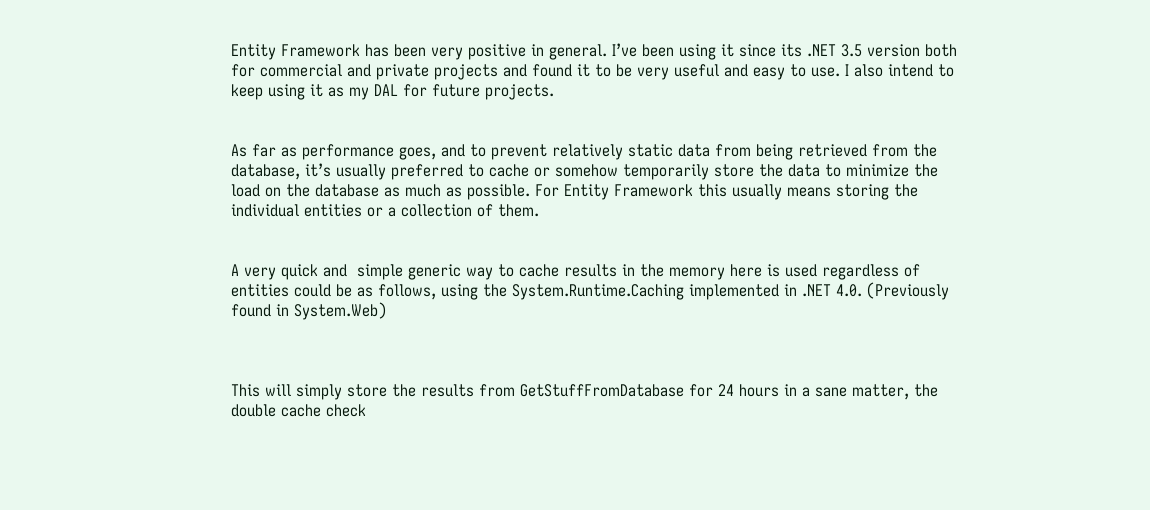Entity Framework has been very positive in general. I’ve been using it since its .NET 3.5 version both for commercial and private projects and found it to be very useful and easy to use. I also intend to keep using it as my DAL for future projects.


As far as performance goes, and to prevent relatively static data from being retrieved from the database, it’s usually preferred to cache or somehow temporarily store the data to minimize the load on the database as much as possible. For Entity Framework this usually means storing the individual entities or a collection of them.


A very quick and  simple generic way to cache results in the memory here is used regardless of entities could be as follows, using the System.Runtime.Caching implemented in .NET 4.0. (Previously found in System.Web)



This will simply store the results from GetStuffFromDatabase for 24 hours in a sane matter, the double cache check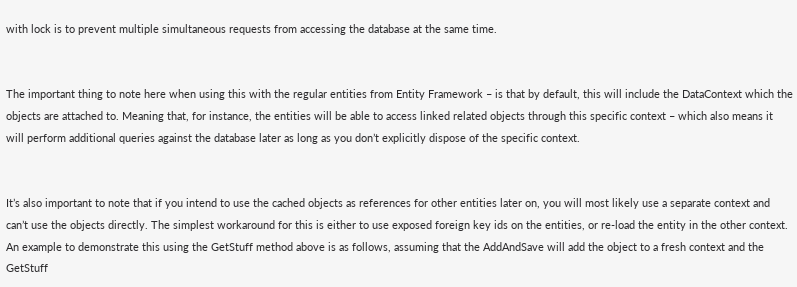with lock is to prevent multiple simultaneous requests from accessing the database at the same time.


The important thing to note here when using this with the regular entities from Entity Framework – is that by default, this will include the DataContext which the objects are attached to. Meaning that, for instance, the entities will be able to access linked related objects through this specific context – which also means it will perform additional queries against the database later as long as you don’t explicitly dispose of the specific context.


It’s also important to note that if you intend to use the cached objects as references for other entities later on, you will most likely use a separate context and can’t use the objects directly. The simplest workaround for this is either to use exposed foreign key ids on the entities, or re-load the entity in the other context. An example to demonstrate this using the GetStuff method above is as follows, assuming that the AddAndSave will add the object to a fresh context and the GetStuff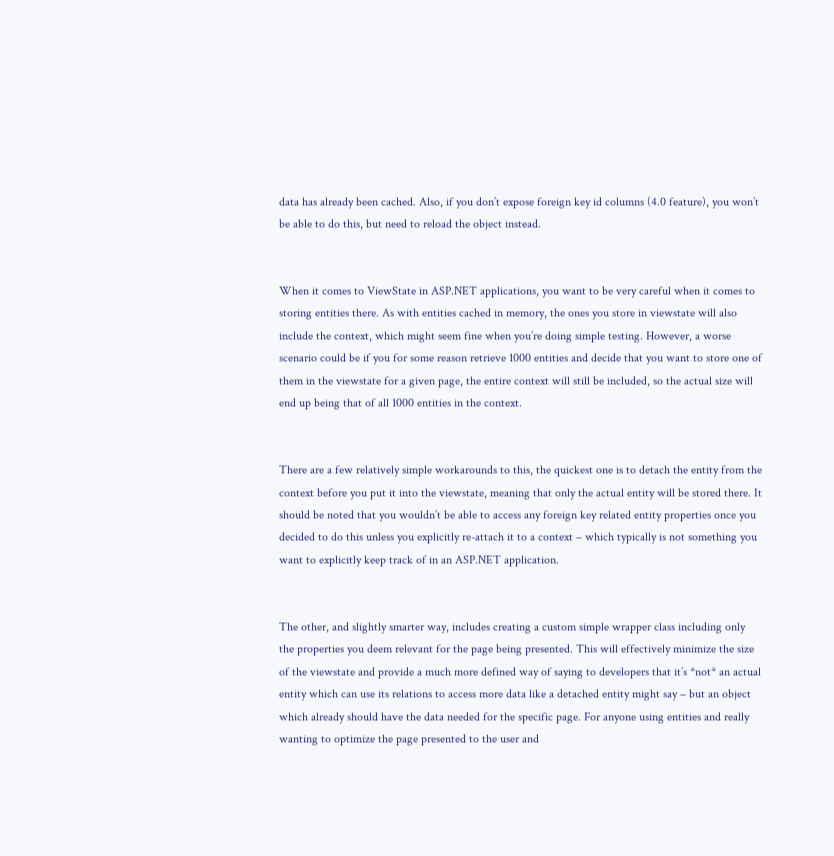data has already been cached. Also, if you don’t expose foreign key id columns (4.0 feature), you won’t be able to do this, but need to reload the object instead.


When it comes to ViewState in ASP.NET applications, you want to be very careful when it comes to storing entities there. As with entities cached in memory, the ones you store in viewstate will also include the context, which might seem fine when you’re doing simple testing. However, a worse scenario could be if you for some reason retrieve 1000 entities and decide that you want to store one of them in the viewstate for a given page, the entire context will still be included, so the actual size will end up being that of all 1000 entities in the context.


There are a few relatively simple workarounds to this, the quickest one is to detach the entity from the context before you put it into the viewstate, meaning that only the actual entity will be stored there. It should be noted that you wouldn’t be able to access any foreign key related entity properties once you decided to do this unless you explicitly re-attach it to a context – which typically is not something you want to explicitly keep track of in an ASP.NET application.


The other, and slightly smarter way, includes creating a custom simple wrapper class including only the properties you deem relevant for the page being presented. This will effectively minimize the size of the viewstate and provide a much more defined way of saying to developers that it’s *not* an actual entity which can use its relations to access more data like a detached entity might say – but an object which already should have the data needed for the specific page. For anyone using entities and really wanting to optimize the page presented to the user and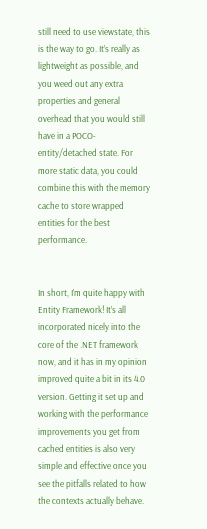still need to use viewstate, this is the way to go. It’s really as lightweight as possible, and you weed out any extra properties and general overhead that you would still have in a POCO-entity/detached state. For more static data, you could combine this with the memory cache to store wrapped entities for the best performance.


In short, I’m quite happy with Entity Framework! It’s all incorporated nicely into the core of the .NET framework now, and it has in my opinion improved quite a bit in its 4.0 version. Getting it set up and working with the performance improvements you get from cached entities is also very simple and effective once you see the pitfalls related to how the contexts actually behave.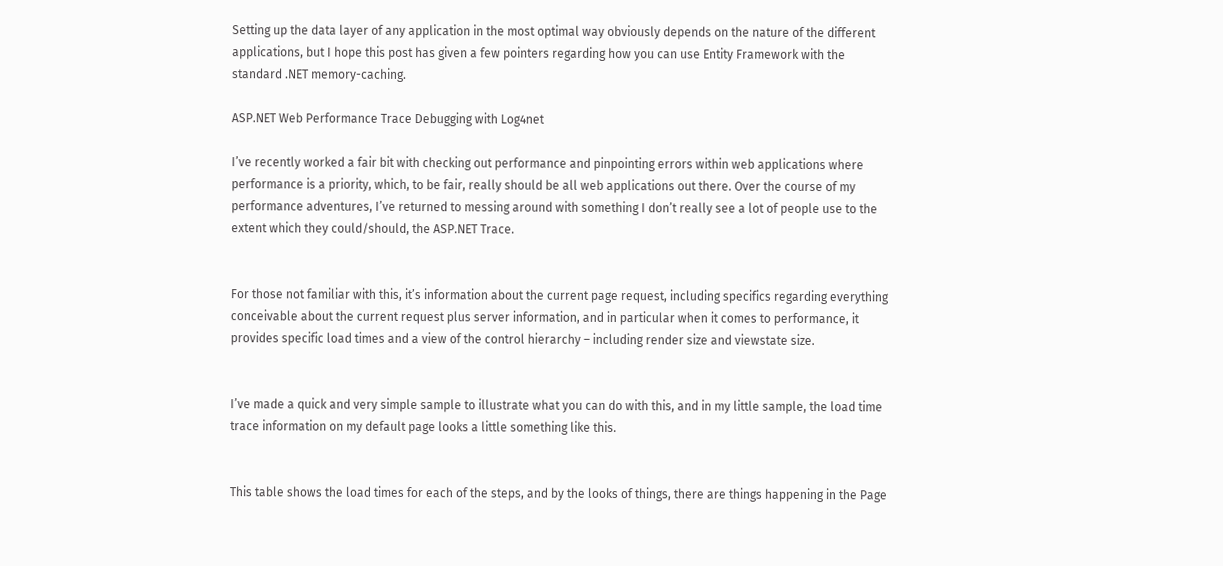Setting up the data layer of any application in the most optimal way obviously depends on the nature of the different applications, but I hope this post has given a few pointers regarding how you can use Entity Framework with the standard .NET memory-caching.

ASP.NET Web Performance Trace Debugging with Log4net

I’ve recently worked a fair bit with checking out performance and pinpointing errors within web applications where performance is a priority, which, to be fair, really should be all web applications out there. Over the course of my performance adventures, I’ve returned to messing around with something I don’t really see a lot of people use to the extent which they could/should, the ASP.NET Trace.


For those not familiar with this, it’s information about the current page request, including specifics regarding everything conceivable about the current request plus server information, and in particular when it comes to performance, it provides specific load times and a view of the control hierarchy – including render size and viewstate size.


I’ve made a quick and very simple sample to illustrate what you can do with this, and in my little sample, the load time trace information on my default page looks a little something like this.


This table shows the load times for each of the steps, and by the looks of things, there are things happening in the Page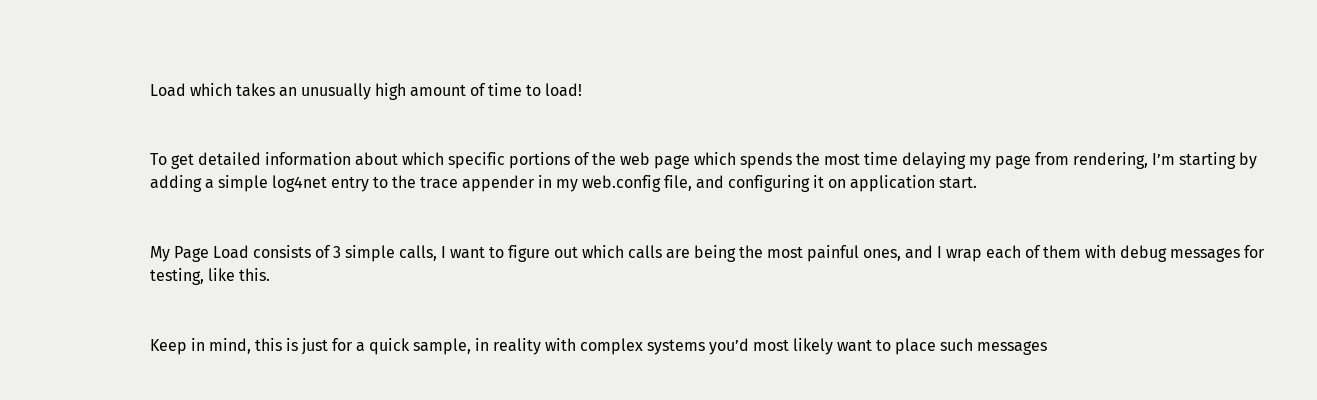Load which takes an unusually high amount of time to load!


To get detailed information about which specific portions of the web page which spends the most time delaying my page from rendering, I’m starting by adding a simple log4net entry to the trace appender in my web.config file, and configuring it on application start.


My Page Load consists of 3 simple calls, I want to figure out which calls are being the most painful ones, and I wrap each of them with debug messages for testing, like this.


Keep in mind, this is just for a quick sample, in reality with complex systems you’d most likely want to place such messages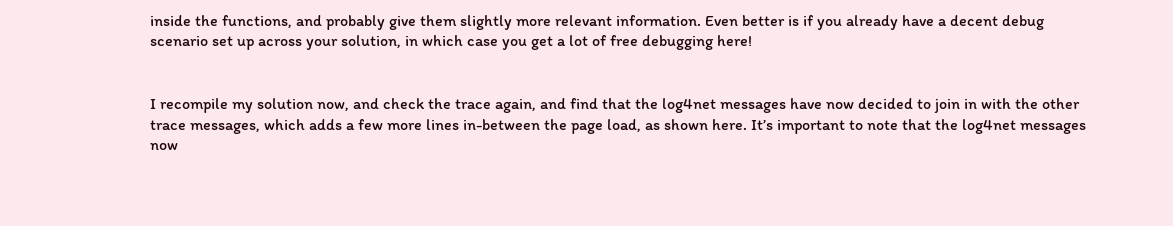inside the functions, and probably give them slightly more relevant information. Even better is if you already have a decent debug scenario set up across your solution, in which case you get a lot of free debugging here!


I recompile my solution now, and check the trace again, and find that the log4net messages have now decided to join in with the other trace messages, which adds a few more lines in-between the page load, as shown here. It’s important to note that the log4net messages now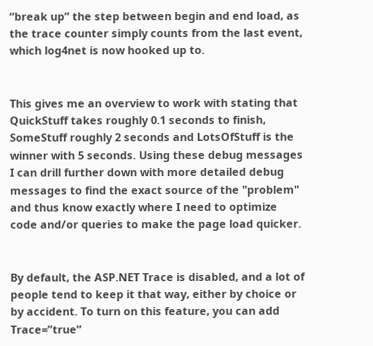“break up” the step between begin and end load, as the trace counter simply counts from the last event, which log4net is now hooked up to.


This gives me an overview to work with stating that QuickStuff takes roughly 0.1 seconds to finish, SomeStuff roughly 2 seconds and LotsOfStuff is the winner with 5 seconds. Using these debug messages I can drill further down with more detailed debug messages to find the exact source of the "problem" and thus know exactly where I need to optimize code and/or queries to make the page load quicker.


By default, the ASP.NET Trace is disabled, and a lot of people tend to keep it that way, either by choice or by accident. To turn on this feature, you can add Trace=”true”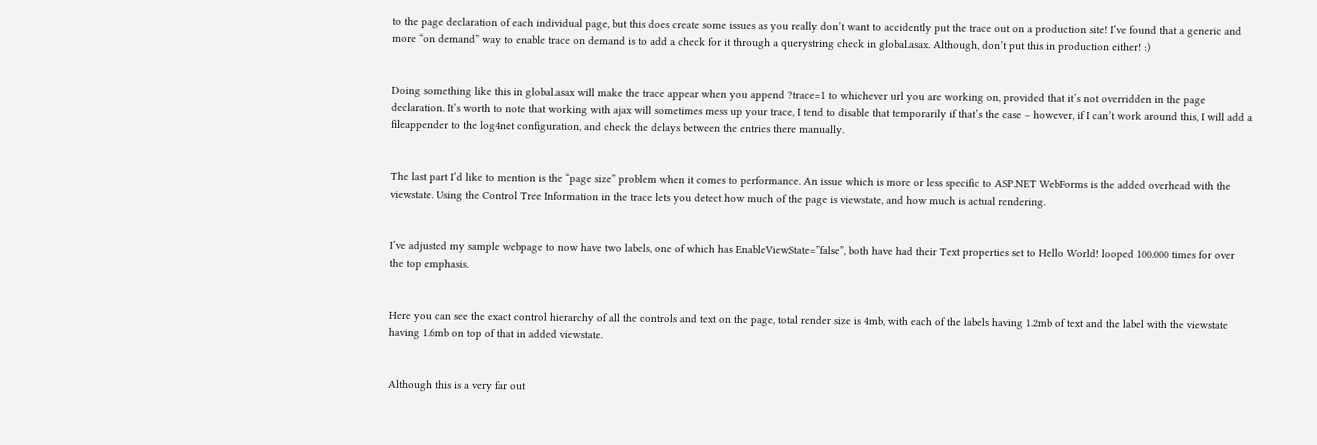to the page declaration of each individual page, but this does create some issues as you really don’t want to accidently put the trace out on a production site! I’ve found that a generic and more “on demand” way to enable trace on demand is to add a check for it through a querystring check in global.asax. Although, don’t put this in production either! :)


Doing something like this in global.asax will make the trace appear when you append ?trace=1 to whichever url you are working on, provided that it’s not overridden in the page declaration. It’s worth to note that working with ajax will sometimes mess up your trace, I tend to disable that temporarily if that’s the case – however, if I can’t work around this, I will add a fileappender to the log4net configuration, and check the delays between the entries there manually.


The last part I’d like to mention is the “page size” problem when it comes to performance. An issue which is more or less specific to ASP.NET WebForms is the added overhead with the viewstate. Using the Control Tree Information in the trace lets you detect how much of the page is viewstate, and how much is actual rendering.


I’ve adjusted my sample webpage to now have two labels, one of which has EnableViewState=”false”, both have had their Text properties set to Hello World! looped 100.000 times for over the top emphasis.


Here you can see the exact control hierarchy of all the controls and text on the page, total render size is 4mb, with each of the labels having 1.2mb of text and the label with the viewstate having 1.6mb on top of that in added viewstate.


Although this is a very far out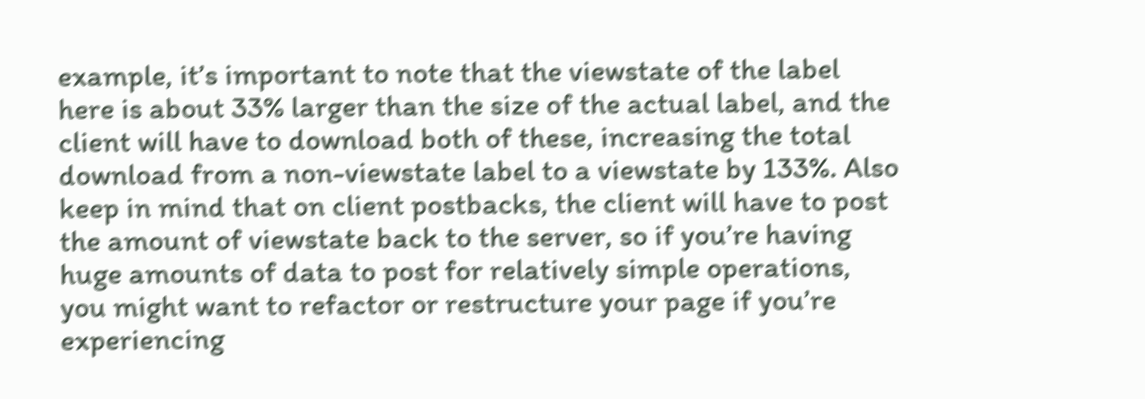example, it’s important to note that the viewstate of the label here is about 33% larger than the size of the actual label, and the client will have to download both of these, increasing the total download from a non-viewstate label to a viewstate by 133%. Also keep in mind that on client postbacks, the client will have to post the amount of viewstate back to the server, so if you’re having huge amounts of data to post for relatively simple operations, you might want to refactor or restructure your page if you’re experiencing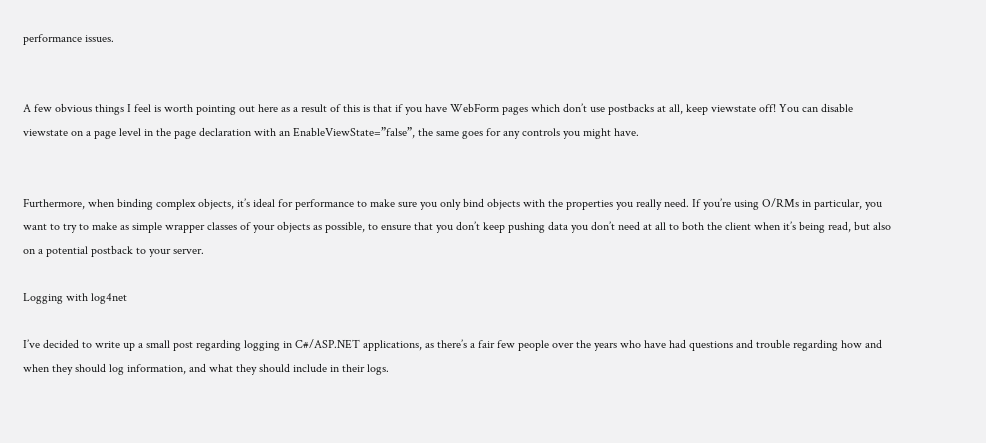performance issues.


A few obvious things I feel is worth pointing out here as a result of this is that if you have WebForm pages which don’t use postbacks at all, keep viewstate off! You can disable viewstate on a page level in the page declaration with an EnableViewState=”false”, the same goes for any controls you might have.


Furthermore, when binding complex objects, it’s ideal for performance to make sure you only bind objects with the properties you really need. If you’re using O/RMs in particular, you want to try to make as simple wrapper classes of your objects as possible, to ensure that you don’t keep pushing data you don’t need at all to both the client when it’s being read, but also on a potential postback to your server.

Logging with log4net

I’ve decided to write up a small post regarding logging in C#/ASP.NET applications, as there’s a fair few people over the years who have had questions and trouble regarding how and when they should log information, and what they should include in their logs.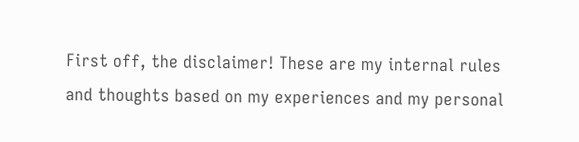First off, the disclaimer! These are my internal rules and thoughts based on my experiences and my personal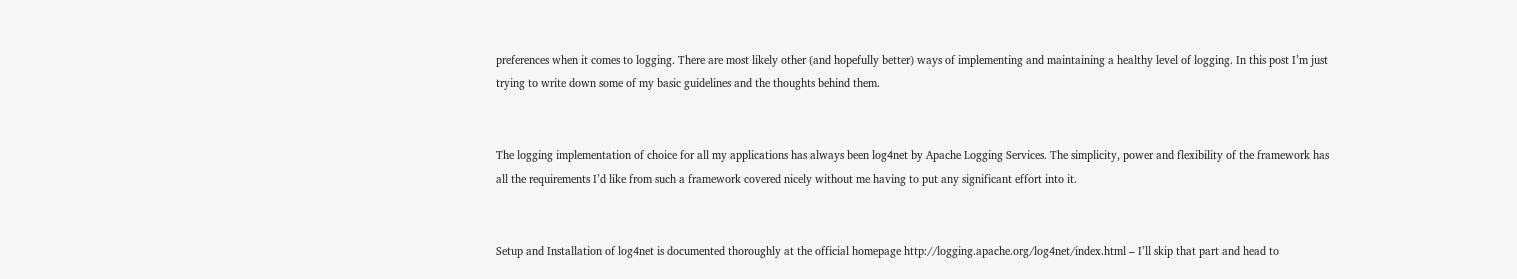preferences when it comes to logging. There are most likely other (and hopefully better) ways of implementing and maintaining a healthy level of logging. In this post I’m just trying to write down some of my basic guidelines and the thoughts behind them.


The logging implementation of choice for all my applications has always been log4net by Apache Logging Services. The simplicity, power and flexibility of the framework has all the requirements I’d like from such a framework covered nicely without me having to put any significant effort into it.


Setup and Installation of log4net is documented thoroughly at the official homepage http://logging.apache.org/log4net/index.html – I’ll skip that part and head to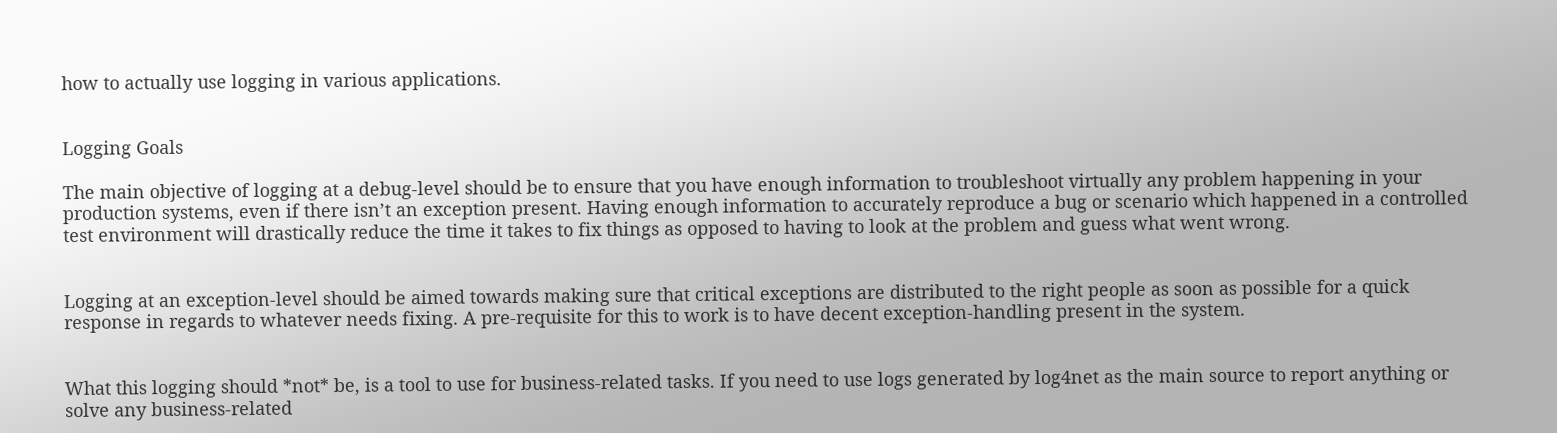how to actually use logging in various applications.


Logging Goals

The main objective of logging at a debug-level should be to ensure that you have enough information to troubleshoot virtually any problem happening in your production systems, even if there isn’t an exception present. Having enough information to accurately reproduce a bug or scenario which happened in a controlled test environment will drastically reduce the time it takes to fix things as opposed to having to look at the problem and guess what went wrong.


Logging at an exception-level should be aimed towards making sure that critical exceptions are distributed to the right people as soon as possible for a quick response in regards to whatever needs fixing. A pre-requisite for this to work is to have decent exception-handling present in the system.


What this logging should *not* be, is a tool to use for business-related tasks. If you need to use logs generated by log4net as the main source to report anything or solve any business-related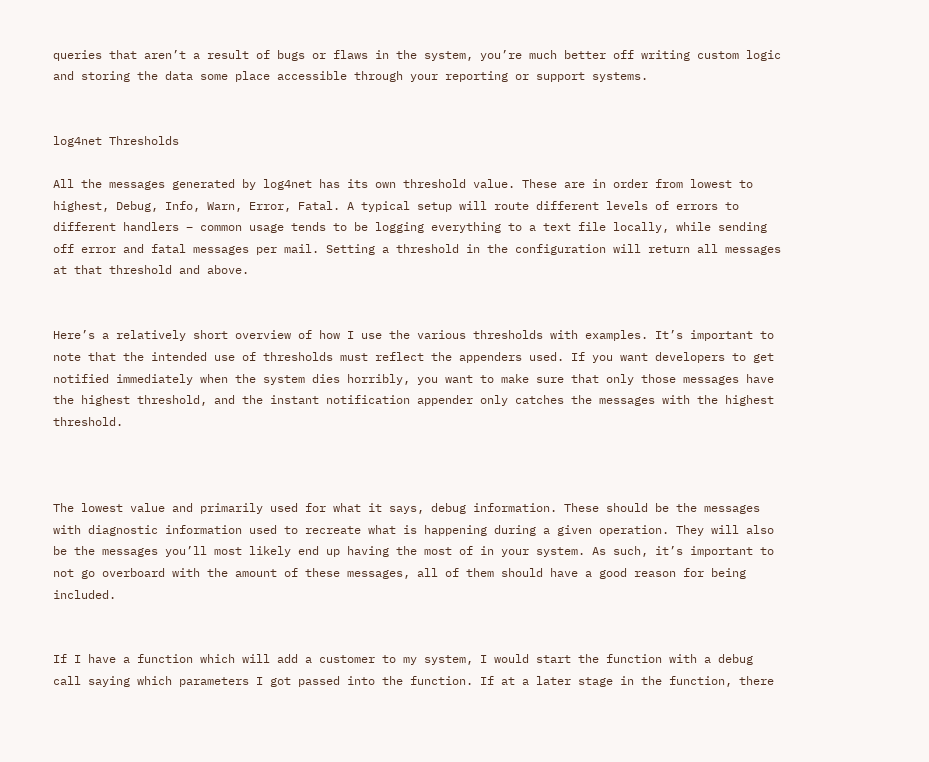queries that aren’t a result of bugs or flaws in the system, you’re much better off writing custom logic and storing the data some place accessible through your reporting or support systems.


log4net Thresholds

All the messages generated by log4net has its own threshold value. These are in order from lowest to highest, Debug, Info, Warn, Error, Fatal. A typical setup will route different levels of errors to different handlers – common usage tends to be logging everything to a text file locally, while sending off error and fatal messages per mail. Setting a threshold in the configuration will return all messages at that threshold and above.


Here’s a relatively short overview of how I use the various thresholds with examples. It’s important to note that the intended use of thresholds must reflect the appenders used. If you want developers to get notified immediately when the system dies horribly, you want to make sure that only those messages have the highest threshold, and the instant notification appender only catches the messages with the highest threshold.



The lowest value and primarily used for what it says, debug information. These should be the messages with diagnostic information used to recreate what is happening during a given operation. They will also be the messages you’ll most likely end up having the most of in your system. As such, it’s important to not go overboard with the amount of these messages, all of them should have a good reason for being included.


If I have a function which will add a customer to my system, I would start the function with a debug call saying which parameters I got passed into the function. If at a later stage in the function, there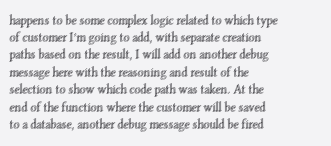happens to be some complex logic related to which type of customer I’m going to add, with separate creation paths based on the result, I will add on another debug message here with the reasoning and result of the selection to show which code path was taken. At the end of the function where the customer will be saved to a database, another debug message should be fired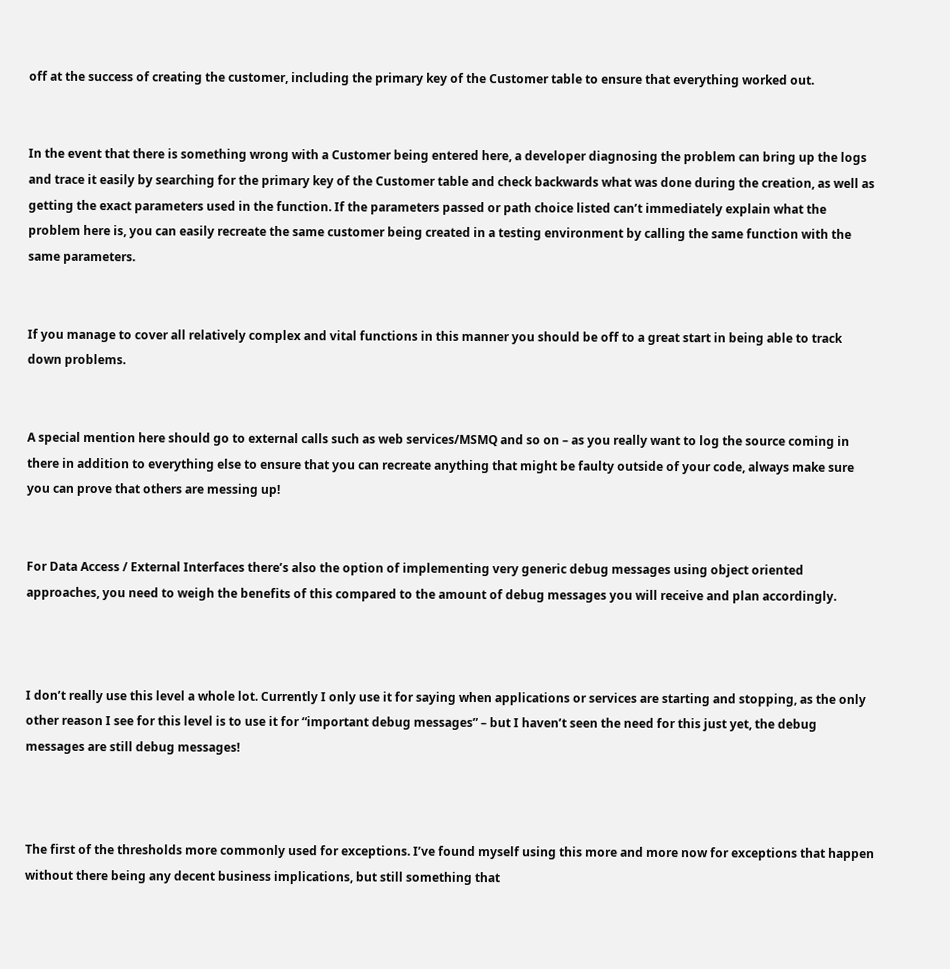off at the success of creating the customer, including the primary key of the Customer table to ensure that everything worked out.


In the event that there is something wrong with a Customer being entered here, a developer diagnosing the problem can bring up the logs and trace it easily by searching for the primary key of the Customer table and check backwards what was done during the creation, as well as getting the exact parameters used in the function. If the parameters passed or path choice listed can’t immediately explain what the problem here is, you can easily recreate the same customer being created in a testing environment by calling the same function with the same parameters.


If you manage to cover all relatively complex and vital functions in this manner you should be off to a great start in being able to track down problems.


A special mention here should go to external calls such as web services/MSMQ and so on – as you really want to log the source coming in there in addition to everything else to ensure that you can recreate anything that might be faulty outside of your code, always make sure you can prove that others are messing up!


For Data Access / External Interfaces there’s also the option of implementing very generic debug messages using object oriented approaches, you need to weigh the benefits of this compared to the amount of debug messages you will receive and plan accordingly.



I don’t really use this level a whole lot. Currently I only use it for saying when applications or services are starting and stopping, as the only other reason I see for this level is to use it for “important debug messages” – but I haven’t seen the need for this just yet, the debug messages are still debug messages!



The first of the thresholds more commonly used for exceptions. I’ve found myself using this more and more now for exceptions that happen without there being any decent business implications, but still something that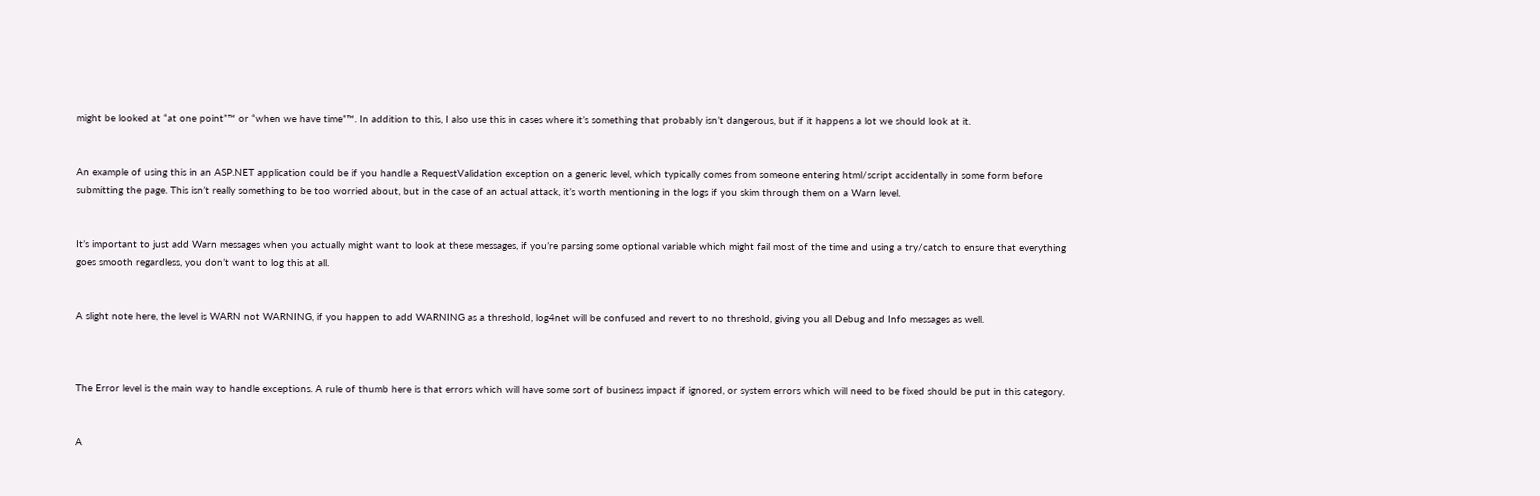might be looked at “at one point”™ or “when we have time”™. In addition to this, I also use this in cases where it’s something that probably isn’t dangerous, but if it happens a lot we should look at it.


An example of using this in an ASP.NET application could be if you handle a RequestValidation exception on a generic level, which typically comes from someone entering html/script accidentally in some form before submitting the page. This isn’t really something to be too worried about, but in the case of an actual attack, it’s worth mentioning in the logs if you skim through them on a Warn level.


It’s important to just add Warn messages when you actually might want to look at these messages, if you’re parsing some optional variable which might fail most of the time and using a try/catch to ensure that everything goes smooth regardless, you don’t want to log this at all.


A slight note here, the level is WARN not WARNING, if you happen to add WARNING as a threshold, log4net will be confused and revert to no threshold, giving you all Debug and Info messages as well.



The Error level is the main way to handle exceptions. A rule of thumb here is that errors which will have some sort of business impact if ignored, or system errors which will need to be fixed should be put in this category.


A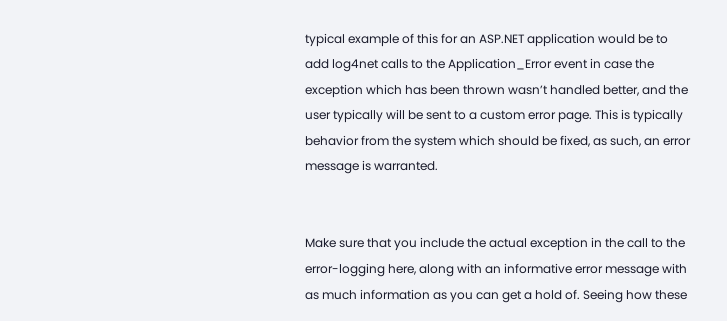typical example of this for an ASP.NET application would be to add log4net calls to the Application_Error event in case the exception which has been thrown wasn’t handled better, and the user typically will be sent to a custom error page. This is typically behavior from the system which should be fixed, as such, an error message is warranted.


Make sure that you include the actual exception in the call to the error-logging here, along with an informative error message with as much information as you can get a hold of. Seeing how these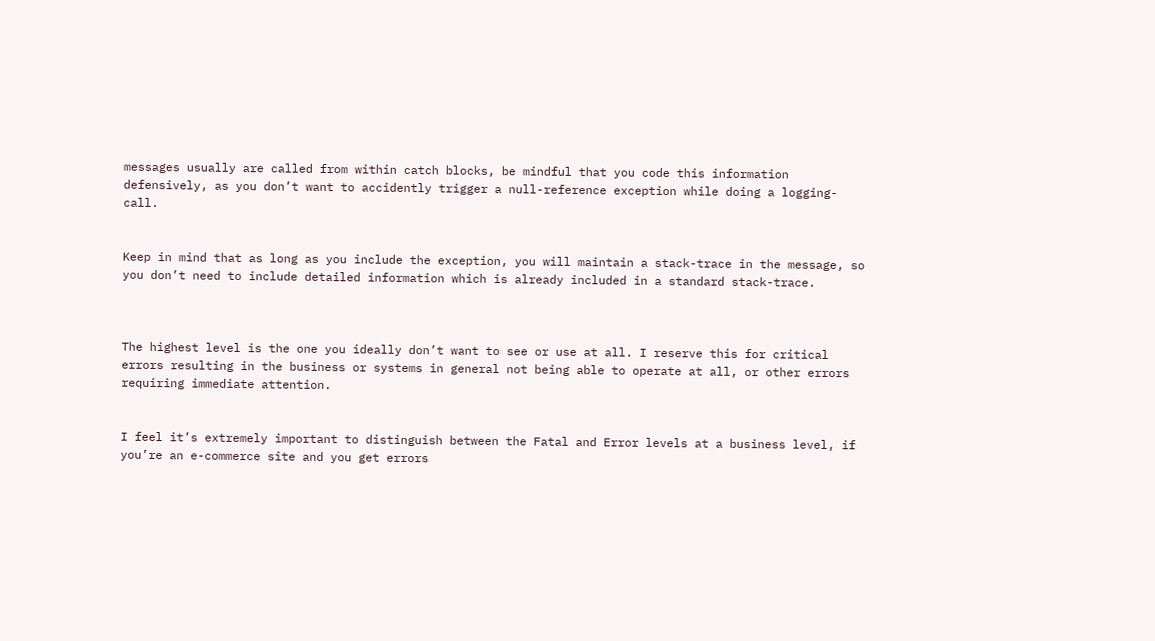messages usually are called from within catch blocks, be mindful that you code this information defensively, as you don’t want to accidently trigger a null-reference exception while doing a logging-call.


Keep in mind that as long as you include the exception, you will maintain a stack-trace in the message, so you don’t need to include detailed information which is already included in a standard stack-trace.



The highest level is the one you ideally don’t want to see or use at all. I reserve this for critical errors resulting in the business or systems in general not being able to operate at all, or other errors requiring immediate attention.


I feel it’s extremely important to distinguish between the Fatal and Error levels at a business level, if you’re an e-commerce site and you get errors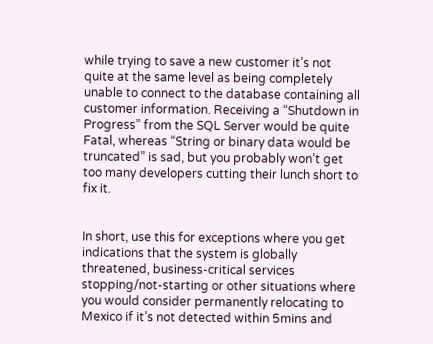while trying to save a new customer it’s not quite at the same level as being completely unable to connect to the database containing all customer information. Receiving a “Shutdown in Progress” from the SQL Server would be quite Fatal, whereas “String or binary data would be truncated” is sad, but you probably won’t get too many developers cutting their lunch short to fix it.


In short, use this for exceptions where you get indications that the system is globally threatened, business-critical services stopping/not-starting or other situations where you would consider permanently relocating to Mexico if it’s not detected within 5mins and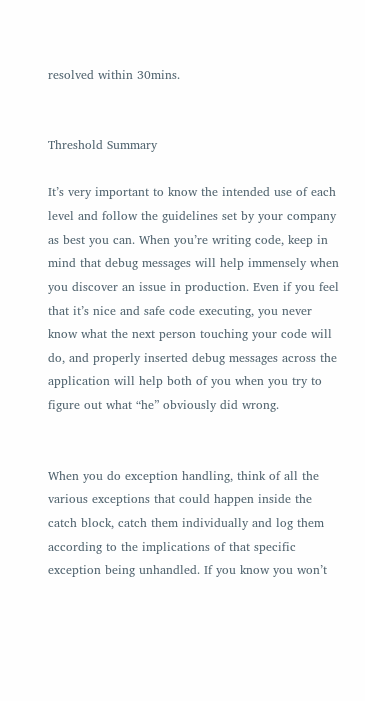resolved within 30mins.


Threshold Summary

It’s very important to know the intended use of each level and follow the guidelines set by your company as best you can. When you’re writing code, keep in mind that debug messages will help immensely when you discover an issue in production. Even if you feel that it’s nice and safe code executing, you never know what the next person touching your code will do, and properly inserted debug messages across the application will help both of you when you try to figure out what “he” obviously did wrong.


When you do exception handling, think of all the various exceptions that could happen inside the catch block, catch them individually and log them according to the implications of that specific exception being unhandled. If you know you won’t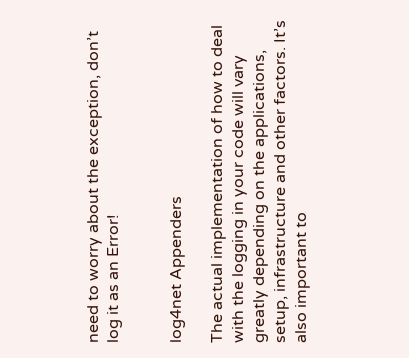need to worry about the exception, don’t log it as an Error!


log4net Appenders

The actual implementation of how to deal with the logging in your code will vary greatly depending on the applications, setup, infrastructure and other factors. It’s also important to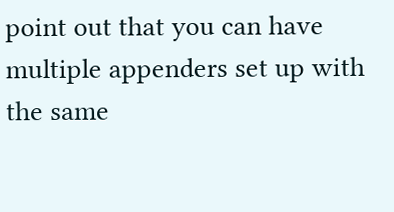point out that you can have multiple appenders set up with the same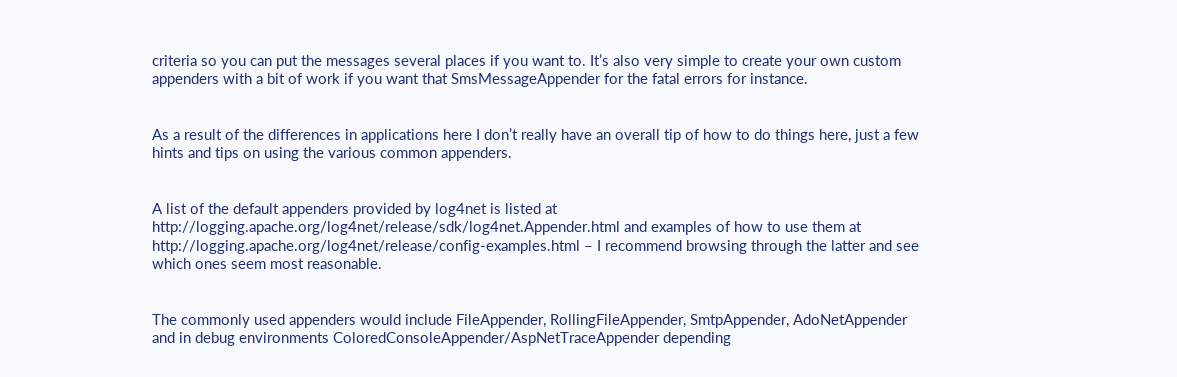criteria so you can put the messages several places if you want to. It’s also very simple to create your own custom appenders with a bit of work if you want that SmsMessageAppender for the fatal errors for instance.


As a result of the differences in applications here I don’t really have an overall tip of how to do things here, just a few hints and tips on using the various common appenders.


A list of the default appenders provided by log4net is listed at http://logging.apache.org/log4net/release/sdk/log4net.Appender.html and examples of how to use them at http://logging.apache.org/log4net/release/config-examples.html – I recommend browsing through the latter and see which ones seem most reasonable.


The commonly used appenders would include FileAppender, RollingFileAppender, SmtpAppender, AdoNetAppender and in debug environments ColoredConsoleAppender/AspNetTraceAppender depending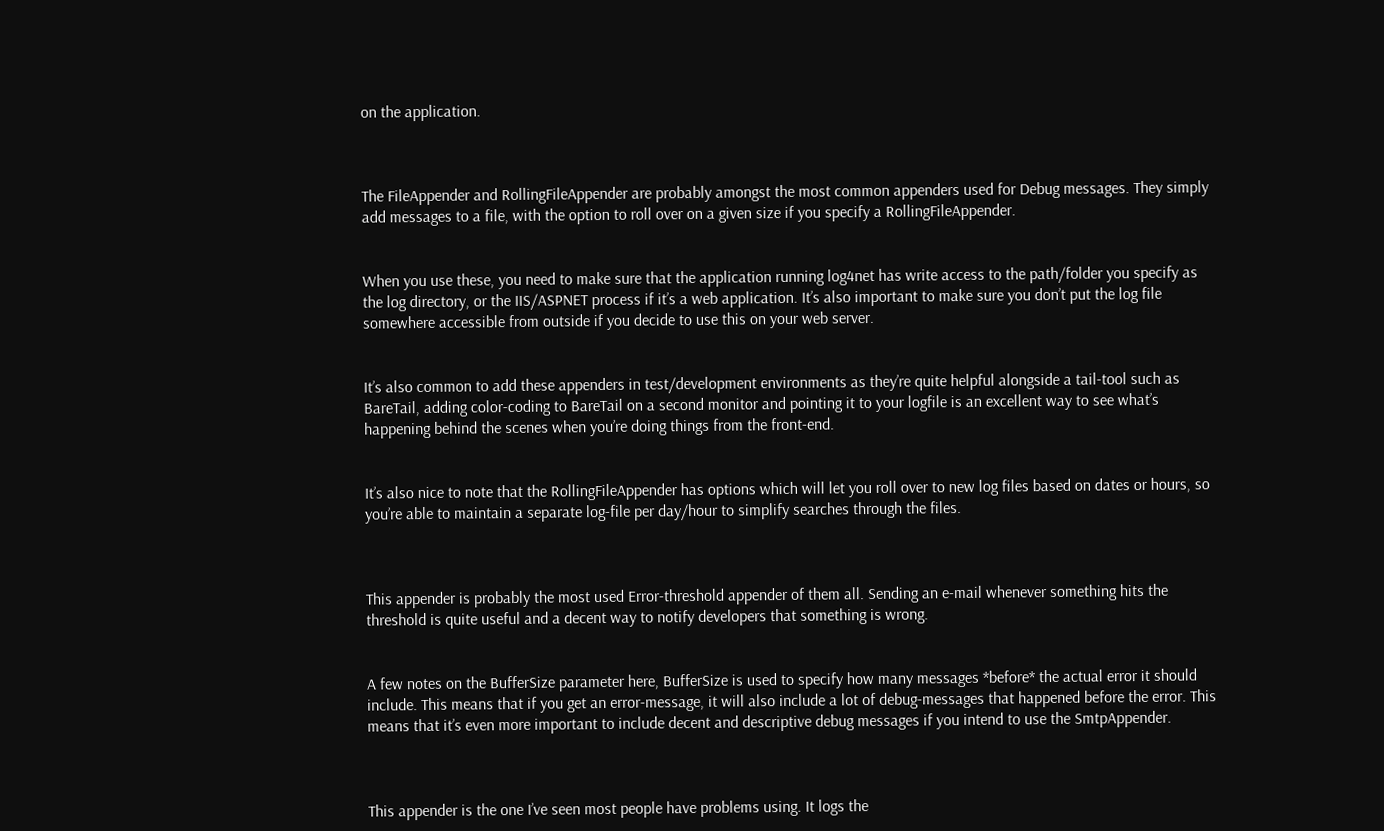on the application.



The FileAppender and RollingFileAppender are probably amongst the most common appenders used for Debug messages. They simply add messages to a file, with the option to roll over on a given size if you specify a RollingFileAppender.


When you use these, you need to make sure that the application running log4net has write access to the path/folder you specify as the log directory, or the IIS/ASPNET process if it’s a web application. It’s also important to make sure you don’t put the log file somewhere accessible from outside if you decide to use this on your web server.


It’s also common to add these appenders in test/development environments as they’re quite helpful alongside a tail-tool such as BareTail, adding color-coding to BareTail on a second monitor and pointing it to your logfile is an excellent way to see what’s happening behind the scenes when you’re doing things from the front-end.


It’s also nice to note that the RollingFileAppender has options which will let you roll over to new log files based on dates or hours, so you’re able to maintain a separate log-file per day/hour to simplify searches through the files.



This appender is probably the most used Error-threshold appender of them all. Sending an e-mail whenever something hits the threshold is quite useful and a decent way to notify developers that something is wrong.


A few notes on the BufferSize parameter here, BufferSize is used to specify how many messages *before* the actual error it should include. This means that if you get an error-message, it will also include a lot of debug-messages that happened before the error. This means that it’s even more important to include decent and descriptive debug messages if you intend to use the SmtpAppender.



This appender is the one I’ve seen most people have problems using. It logs the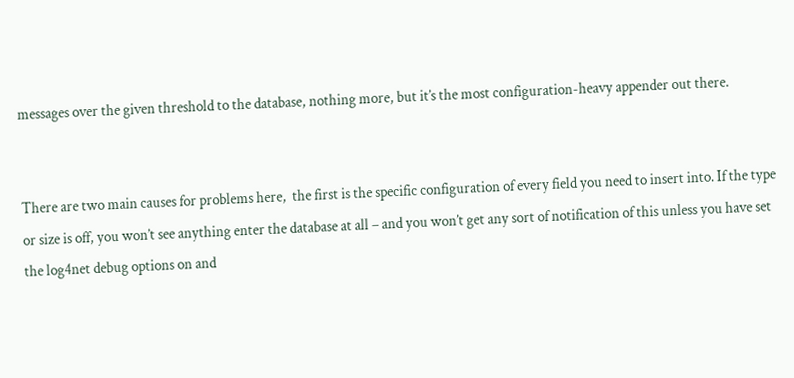messages over the given threshold to the database, nothing more, but it’s the most configuration-heavy appender out there.


There are two main causes for problems here,  the first is the specific configuration of every field you need to insert into. If the type or size is off, you won’t see anything enter the database at all – and you won’t get any sort of notification of this unless you have set the log4net debug options on and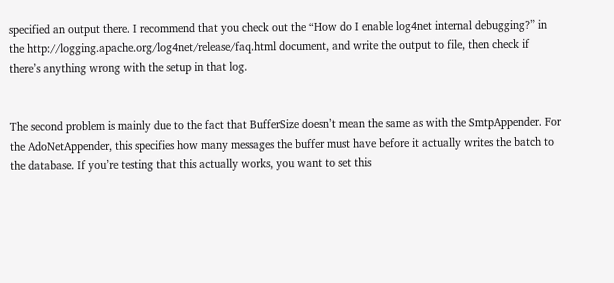specified an output there. I recommend that you check out the “How do I enable log4net internal debugging?” in the http://logging.apache.org/log4net/release/faq.html document, and write the output to file, then check if there’s anything wrong with the setup in that log.


The second problem is mainly due to the fact that BufferSize doesn’t mean the same as with the SmtpAppender. For the AdoNetAppender, this specifies how many messages the buffer must have before it actually writes the batch to the database. If you’re testing that this actually works, you want to set this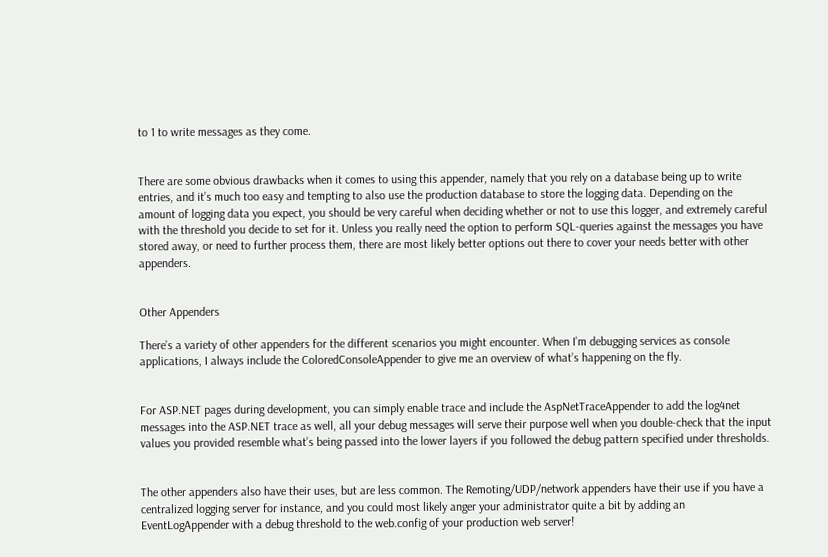to 1 to write messages as they come.


There are some obvious drawbacks when it comes to using this appender, namely that you rely on a database being up to write entries, and it’s much too easy and tempting to also use the production database to store the logging data. Depending on the amount of logging data you expect, you should be very careful when deciding whether or not to use this logger, and extremely careful with the threshold you decide to set for it. Unless you really need the option to perform SQL-queries against the messages you have stored away, or need to further process them, there are most likely better options out there to cover your needs better with other appenders.


Other Appenders

There’s a variety of other appenders for the different scenarios you might encounter. When I’m debugging services as console applications, I always include the ColoredConsoleAppender to give me an overview of what’s happening on the fly.


For ASP.NET pages during development, you can simply enable trace and include the AspNetTraceAppender to add the log4net messages into the ASP.NET trace as well, all your debug messages will serve their purpose well when you double-check that the input values you provided resemble what’s being passed into the lower layers if you followed the debug pattern specified under thresholds.


The other appenders also have their uses, but are less common. The Remoting/UDP/network appenders have their use if you have a centralized logging server for instance, and you could most likely anger your administrator quite a bit by adding an EventLogAppender with a debug threshold to the web.config of your production web server!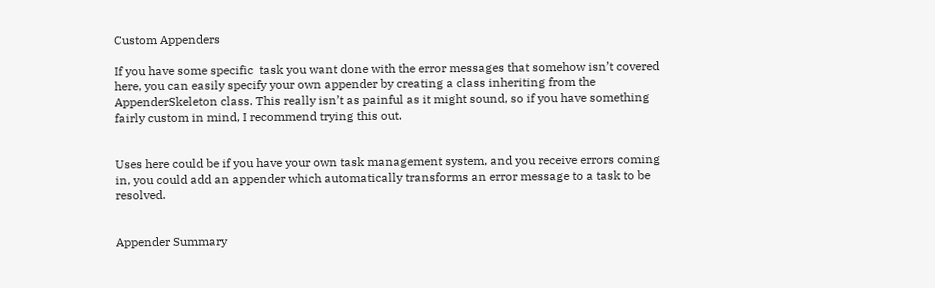Custom Appenders

If you have some specific  task you want done with the error messages that somehow isn’t covered here, you can easily specify your own appender by creating a class inheriting from the AppenderSkeleton class. This really isn’t as painful as it might sound, so if you have something fairly custom in mind, I recommend trying this out.


Uses here could be if you have your own task management system, and you receive errors coming in, you could add an appender which automatically transforms an error message to a task to be resolved.


Appender Summary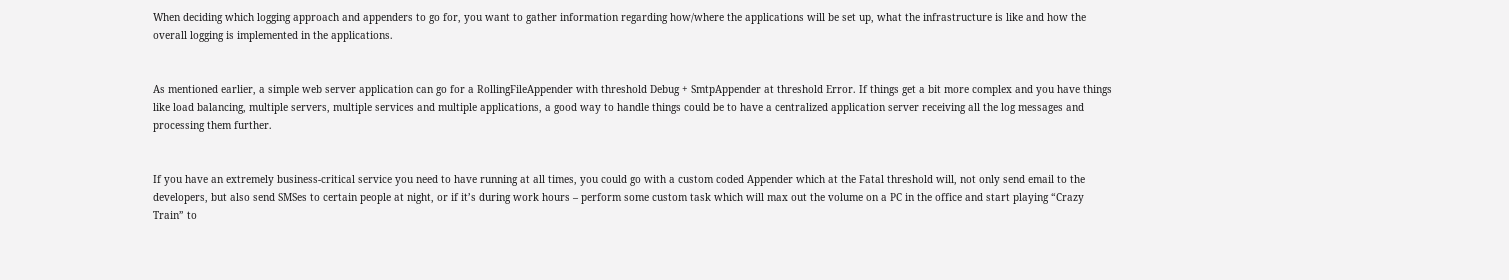When deciding which logging approach and appenders to go for, you want to gather information regarding how/where the applications will be set up, what the infrastructure is like and how the overall logging is implemented in the applications.


As mentioned earlier, a simple web server application can go for a RollingFileAppender with threshold Debug + SmtpAppender at threshold Error. If things get a bit more complex and you have things like load balancing, multiple servers, multiple services and multiple applications, a good way to handle things could be to have a centralized application server receiving all the log messages and processing them further.


If you have an extremely business-critical service you need to have running at all times, you could go with a custom coded Appender which at the Fatal threshold will, not only send email to the developers, but also send SMSes to certain people at night, or if it’s during work hours – perform some custom task which will max out the volume on a PC in the office and start playing “Crazy Train” to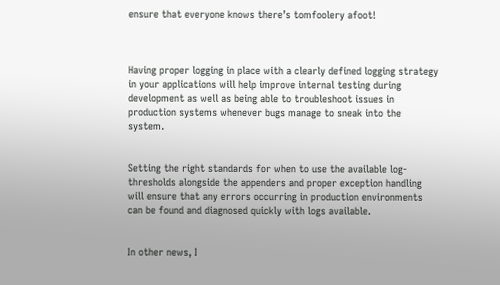ensure that everyone knows there’s tomfoolery afoot!



Having proper logging in place with a clearly defined logging strategy in your applications will help improve internal testing during development as well as being able to troubleshoot issues in production systems whenever bugs manage to sneak into the system.


Setting the right standards for when to use the available log-thresholds alongside the appenders and proper exception handling will ensure that any errors occurring in production environments can be found and diagnosed quickly with logs available.


In other news, I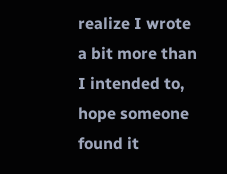realize I wrote a bit more than I intended to, hope someone found it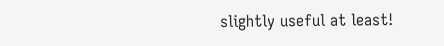slightly useful at least!